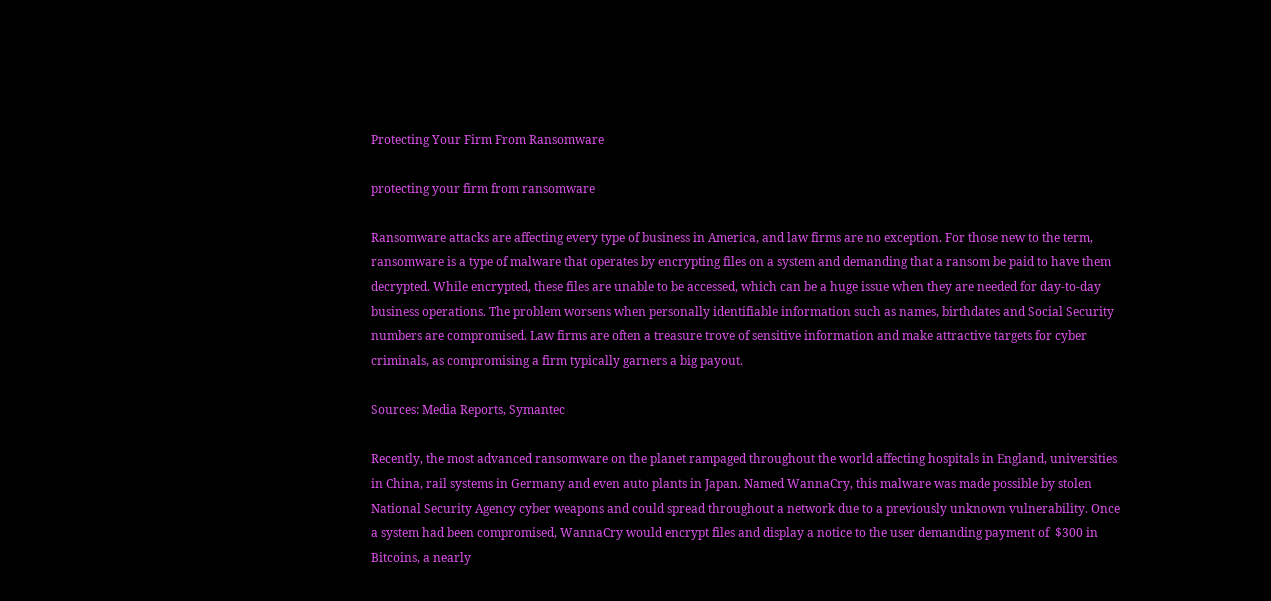Protecting Your Firm From Ransomware

protecting your firm from ransomware

Ransomware attacks are affecting every type of business in America, and law firms are no exception. For those new to the term, ransomware is a type of malware that operates by encrypting files on a system and demanding that a ransom be paid to have them decrypted. While encrypted, these files are unable to be accessed, which can be a huge issue when they are needed for day-to-day business operations. The problem worsens when personally identifiable information such as names, birthdates and Social Security numbers are compromised. Law firms are often a treasure trove of sensitive information and make attractive targets for cyber criminals, as compromising a firm typically garners a big payout.

Sources: Media Reports, Symantec

Recently, the most advanced ransomware on the planet rampaged throughout the world affecting hospitals in England, universities in China, rail systems in Germany and even auto plants in Japan. Named WannaCry, this malware was made possible by stolen National Security Agency cyber weapons and could spread throughout a network due to a previously unknown vulnerability. Once a system had been compromised, WannaCry would encrypt files and display a notice to the user demanding payment of  $300 in Bitcoins, a nearly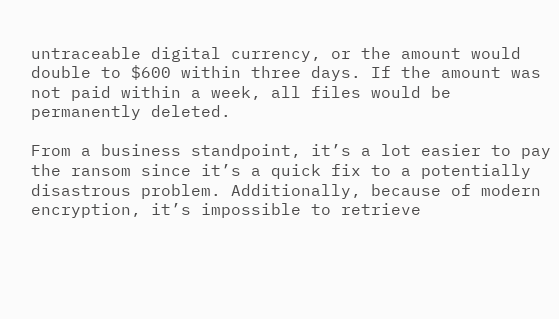untraceable digital currency, or the amount would double to $600 within three days. If the amount was not paid within a week, all files would be permanently deleted.

From a business standpoint, it’s a lot easier to pay the ransom since it’s a quick fix to a potentially disastrous problem. Additionally, because of modern encryption, it’s impossible to retrieve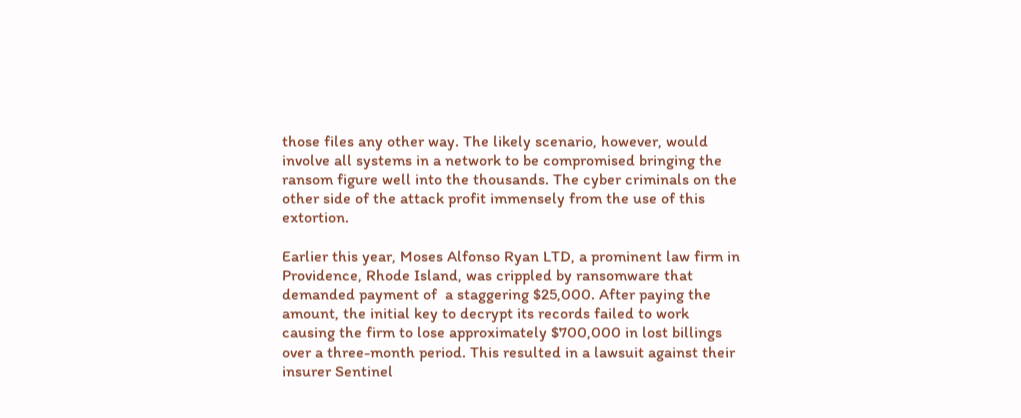those files any other way. The likely scenario, however, would involve all systems in a network to be compromised bringing the ransom figure well into the thousands. The cyber criminals on the other side of the attack profit immensely from the use of this extortion.

Earlier this year, Moses Alfonso Ryan LTD, a prominent law firm in Providence, Rhode Island, was crippled by ransomware that demanded payment of  a staggering $25,000. After paying the amount, the initial key to decrypt its records failed to work causing the firm to lose approximately $700,000 in lost billings over a three-month period. This resulted in a lawsuit against their insurer Sentinel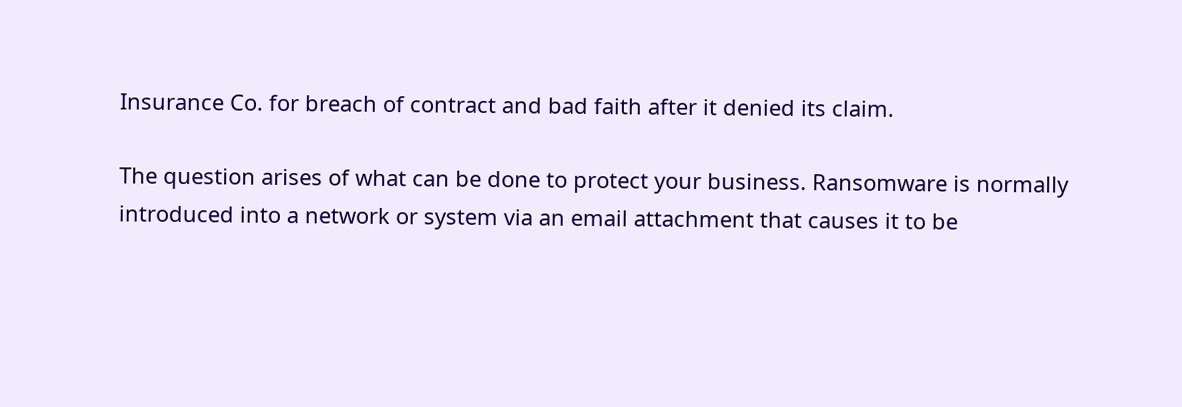Insurance Co. for breach of contract and bad faith after it denied its claim.

The question arises of what can be done to protect your business. Ransomware is normally introduced into a network or system via an email attachment that causes it to be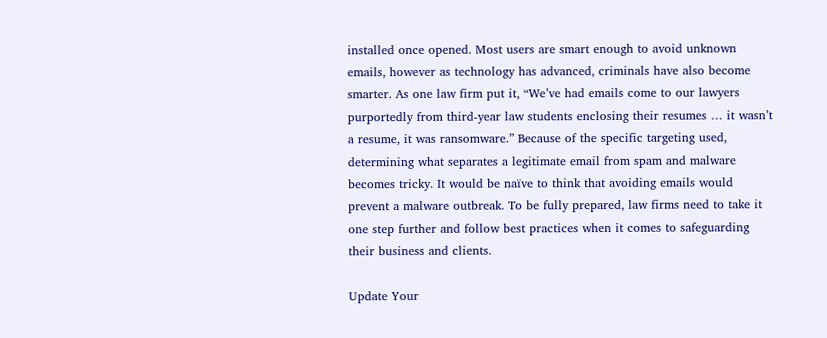installed once opened. Most users are smart enough to avoid unknown emails, however as technology has advanced, criminals have also become smarter. As one law firm put it, “We’ve had emails come to our lawyers purportedly from third-year law students enclosing their resumes … it wasn’t a resume, it was ransomware.” Because of the specific targeting used, determining what separates a legitimate email from spam and malware becomes tricky. It would be naïve to think that avoiding emails would prevent a malware outbreak. To be fully prepared, law firms need to take it one step further and follow best practices when it comes to safeguarding their business and clients.

Update Your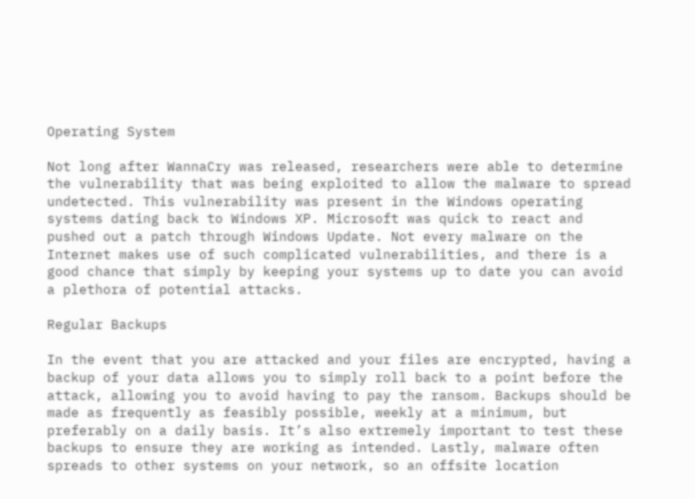Operating System

Not long after WannaCry was released, researchers were able to determine the vulnerability that was being exploited to allow the malware to spread undetected. This vulnerability was present in the Windows operating systems dating back to Windows XP. Microsoft was quick to react and pushed out a patch through Windows Update. Not every malware on the Internet makes use of such complicated vulnerabilities, and there is a good chance that simply by keeping your systems up to date you can avoid a plethora of potential attacks.

Regular Backups

In the event that you are attacked and your files are encrypted, having a backup of your data allows you to simply roll back to a point before the attack, allowing you to avoid having to pay the ransom. Backups should be made as frequently as feasibly possible, weekly at a minimum, but preferably on a daily basis. It’s also extremely important to test these backups to ensure they are working as intended. Lastly, malware often spreads to other systems on your network, so an offsite location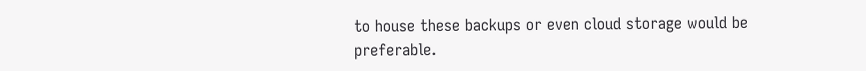to house these backups or even cloud storage would be preferable.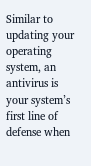Similar to updating your operating system, an antivirus is your system’s first line of defense when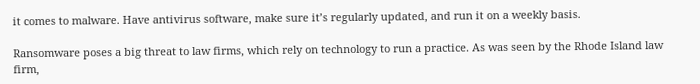it comes to malware. Have antivirus software, make sure it’s regularly updated, and run it on a weekly basis.

Ransomware poses a big threat to law firms, which rely on technology to run a practice. As was seen by the Rhode Island law firm,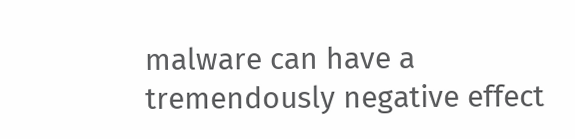malware can have a tremendously negative effect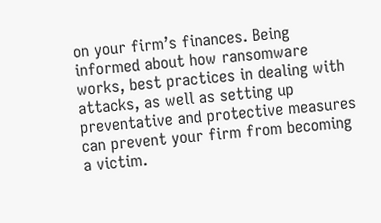on your firm’s finances. Being informed about how ransomware works, best practices in dealing with attacks, as well as setting up preventative and protective measures can prevent your firm from becoming a victim.